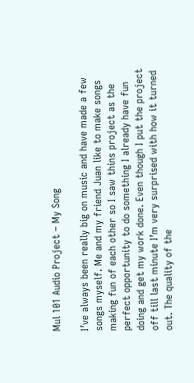Mul 101 Audio Project – My Song

I’ve always been really big on music and have made a few songs myself. Me and my friend Juan like to make songs making fun of each other so I saw thins project as the perfect opportunity to do something I already have fun doing and get my work done. Even though I put the project off till last minute I’m very surprised with how it turned out. The quality of the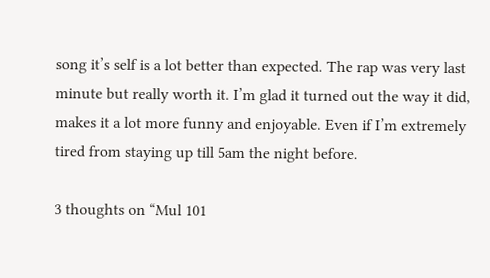song it’s self is a lot better than expected. The rap was very last minute but really worth it. I’m glad it turned out the way it did, makes it a lot more funny and enjoyable. Even if I’m extremely tired from staying up till 5am the night before.

3 thoughts on “Mul 101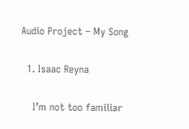Audio Project – My Song

  1. Isaac Reyna

    I’m not too familiar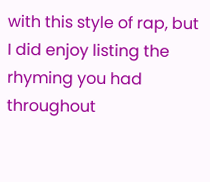with this style of rap, but I did enjoy listing the rhyming you had throughout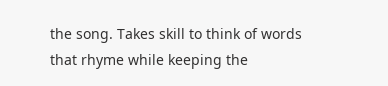the song. Takes skill to think of words that rhyme while keeping the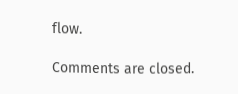flow.

Comments are closed.